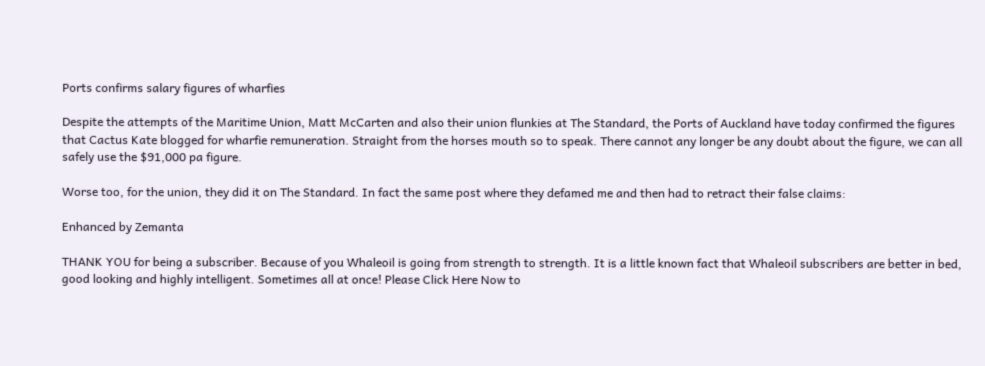Ports confirms salary figures of wharfies

Despite the attempts of the Maritime Union, Matt McCarten and also their union flunkies at The Standard, the Ports of Auckland have today confirmed the figures that Cactus Kate blogged for wharfie remuneration. Straight from the horses mouth so to speak. There cannot any longer be any doubt about the figure, we can all safely use the $91,000 pa figure.

Worse too, for the union, they did it on The Standard. In fact the same post where they defamed me and then had to retract their false claims:

Enhanced by Zemanta

THANK YOU for being a subscriber. Because of you Whaleoil is going from strength to strength. It is a little known fact that Whaleoil subscribers are better in bed, good looking and highly intelligent. Sometimes all at once! Please Click Here Now to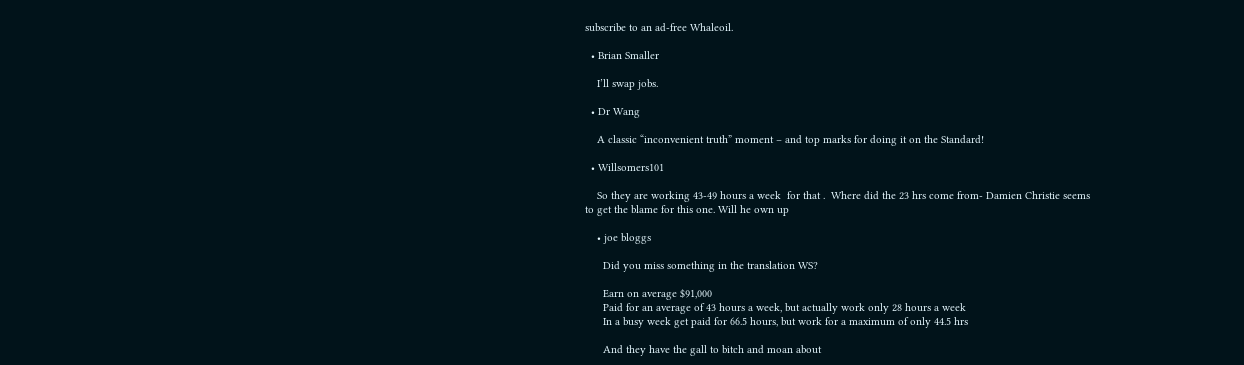subscribe to an ad-free Whaleoil.

  • Brian Smaller

    I’ll swap jobs.

  • Dr Wang

    A classic “inconvenient truth” moment – and top marks for doing it on the Standard!

  • Willsomers101

    So they are working 43-49 hours a week  for that .  Where did the 23 hrs come from- Damien Christie seems to get the blame for this one. Will he own up

    • joe bloggs

      Did you miss something in the translation WS?

      Earn on average $91,000
      Paid for an average of 43 hours a week, but actually work only 28 hours a week
      In a busy week get paid for 66.5 hours, but work for a maximum of only 44.5 hrs

      And they have the gall to bitch and moan about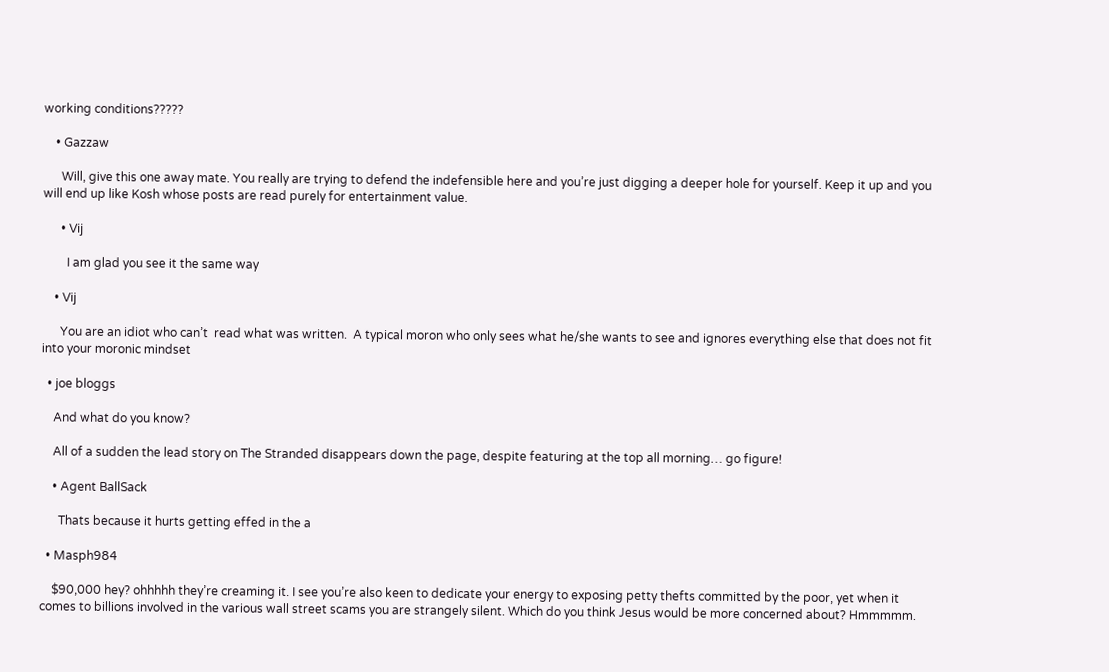working conditions?????

    • Gazzaw

      Will, give this one away mate. You really are trying to defend the indefensible here and you’re just digging a deeper hole for yourself. Keep it up and you will end up like Kosh whose posts are read purely for entertainment value.

      • Vij

        I am glad you see it the same way

    • Vij

      You are an idiot who can’t  read what was written.  A typical moron who only sees what he/she wants to see and ignores everything else that does not fit into your moronic mindset

  • joe bloggs

    And what do you know?

    All of a sudden the lead story on The Stranded disappears down the page, despite featuring at the top all morning… go figure!

    • Agent BallSack

      Thats because it hurts getting effed in the a

  • Masph984

    $90,000 hey? ohhhhh they’re creaming it. I see you’re also keen to dedicate your energy to exposing petty thefts committed by the poor, yet when it comes to billions involved in the various wall street scams you are strangely silent. Which do you think Jesus would be more concerned about? Hmmmmm.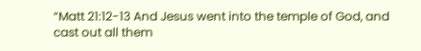“Matt 21:12-13 And Jesus went into the temple of God, and cast out all them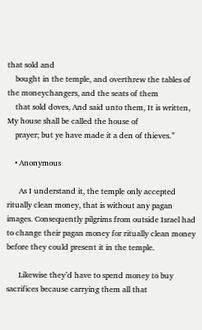that sold and
    bought in the temple, and overthrew the tables of the moneychangers, and the seats of them
    that sold doves, And said unto them, It is written, My house shall be called the house of
    prayer; but ye have made it a den of thieves.”

    • Anonymous

      As I understand it, the temple only accepted ritually clean money, that is without any pagan images. Consequently pilgrims from outside Israel had to change their pagan money for ritually clean money before they could present it in the temple.

      Likewise they’d have to spend money to buy sacrifices because carrying them all that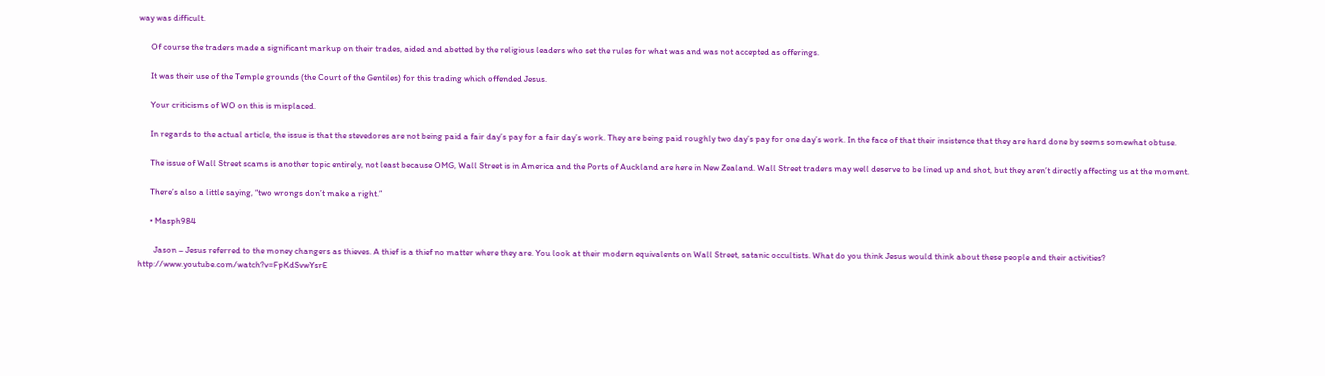way was difficult.

      Of course the traders made a significant markup on their trades, aided and abetted by the religious leaders who set the rules for what was and was not accepted as offerings.

      It was their use of the Temple grounds (the Court of the Gentiles) for this trading which offended Jesus.

      Your criticisms of WO on this is misplaced.

      In regards to the actual article, the issue is that the stevedores are not being paid a fair day’s pay for a fair day’s work. They are being paid roughly two day’s pay for one day’s work. In the face of that their insistence that they are hard done by seems somewhat obtuse.

      The issue of Wall Street scams is another topic entirely, not least because OMG, Wall Street is in America and the Ports of Auckland are here in New Zealand. Wall Street traders may well deserve to be lined up and shot, but they aren’t directly affecting us at the moment.

      There’s also a little saying, “two wrongs don’t make a right.”

      • Masph984

        Jason – Jesus referred to the money changers as thieves. A thief is a thief no matter where they are. You look at their modern equivalents on Wall Street, satanic occultists. What do you think Jesus would think about these people and their activities? http://www.youtube.com/watch?v=FpKdSvwYsrE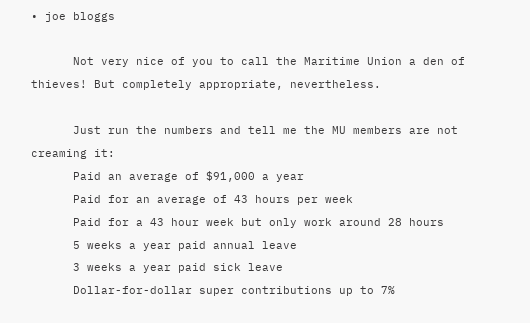• joe bloggs

      Not very nice of you to call the Maritime Union a den of thieves! But completely appropriate, nevertheless.

      Just run the numbers and tell me the MU members are not creaming it:
      Paid an average of $91,000 a year
      Paid for an average of 43 hours per week
      Paid for a 43 hour week but only work around 28 hours
      5 weeks a year paid annual leave
      3 weeks a year paid sick leave
      Dollar-for-dollar super contributions up to 7%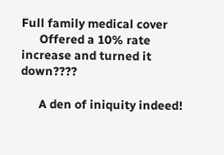Full family medical cover
      Offered a 10% rate increase and turned it down????

      A den of iniquity indeed!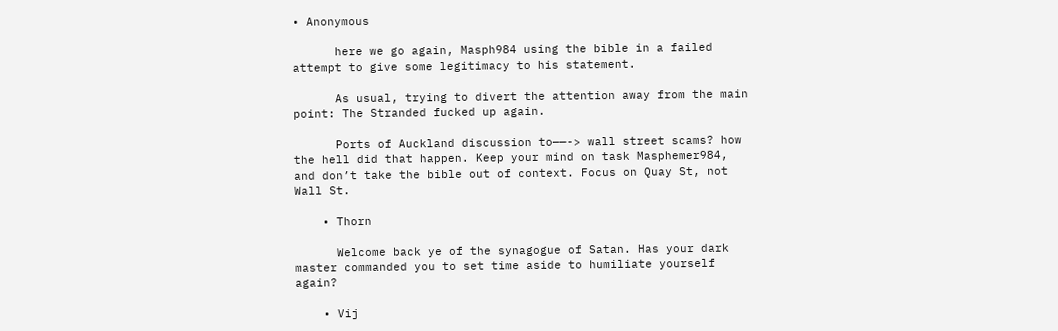• Anonymous

      here we go again, Masph984 using the bible in a failed attempt to give some legitimacy to his statement.

      As usual, trying to divert the attention away from the main point: The Stranded fucked up again.

      Ports of Auckland discussion to——-> wall street scams? how the hell did that happen. Keep your mind on task Masphemer984, and don’t take the bible out of context. Focus on Quay St, not Wall St.

    • Thorn

      Welcome back ye of the synagogue of Satan. Has your dark master commanded you to set time aside to humiliate yourself again?

    • Vij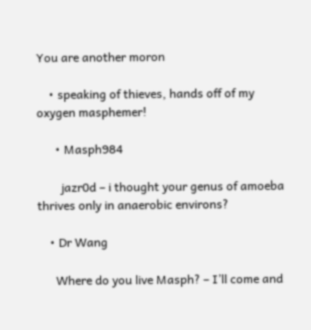You are another moron

    • speaking of thieves, hands off of my oxygen masphemer!

      • Masph984

        jazr0d – i thought your genus of amoeba thrives only in anaerobic environs?

    • Dr Wang

      Where do you live Masph? – I’ll come and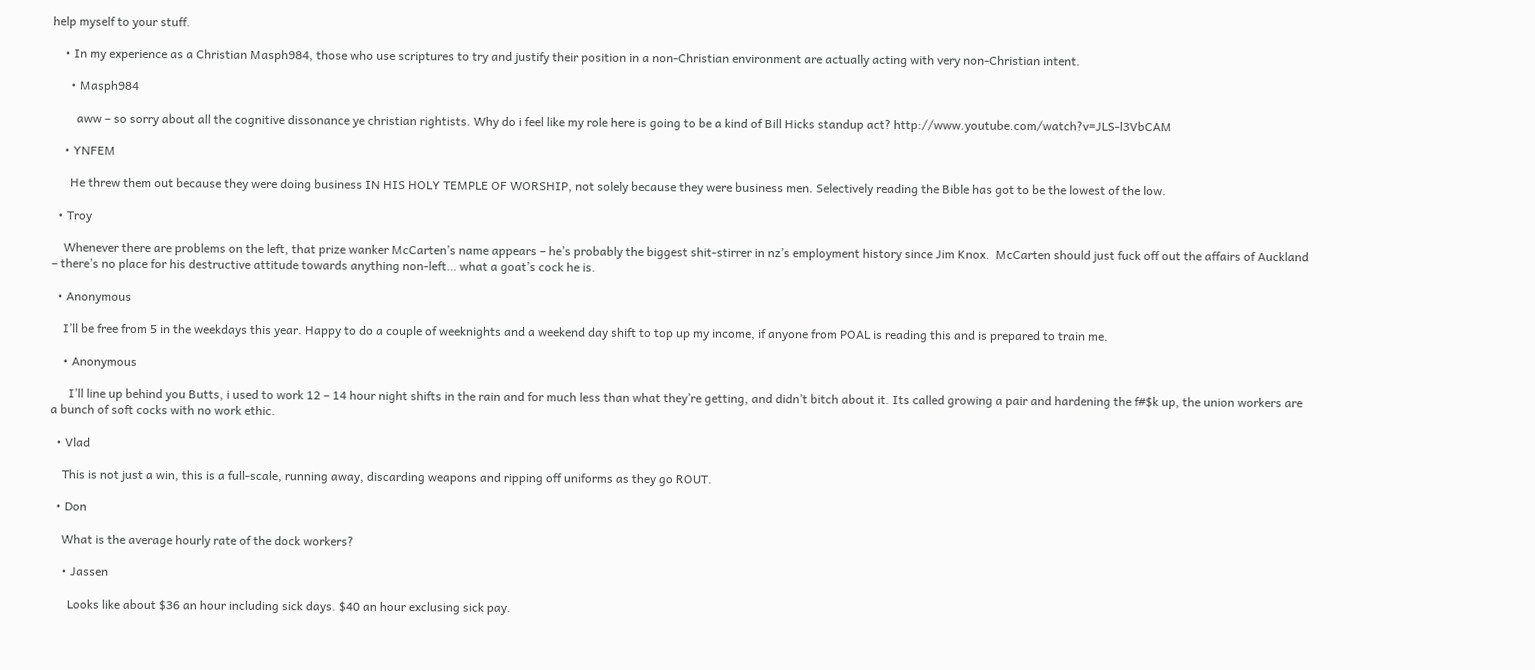help myself to your stuff.

    • In my experience as a Christian Masph984, those who use scriptures to try and justify their position in a non-Christian environment are actually acting with very non-Christian intent.

      • Masph984

        aww – so sorry about all the cognitive dissonance ye christian rightists. Why do i feel like my role here is going to be a kind of Bill Hicks standup act? http://www.youtube.com/watch?v=JLS-l3VbCAM

    • YNFEM

      He threw them out because they were doing business IN HIS HOLY TEMPLE OF WORSHIP, not solely because they were business men. Selectively reading the Bible has got to be the lowest of the low.

  • Troy

    Whenever there are problems on the left, that prize wanker McCarten’s name appears – he’s probably the biggest shit-stirrer in nz’s employment history since Jim Knox.  McCarten should just fuck off out the affairs of Auckland – there’s no place for his destructive attitude towards anything non-left… what a goat’s cock he is.

  • Anonymous

    I’ll be free from 5 in the weekdays this year. Happy to do a couple of weeknights and a weekend day shift to top up my income, if anyone from POAL is reading this and is prepared to train me.

    • Anonymous

      I’ll line up behind you Butts, i used to work 12 – 14 hour night shifts in the rain and for much less than what they’re getting, and didn’t bitch about it. Its called growing a pair and hardening the f#$k up, the union workers are a bunch of soft cocks with no work ethic.

  • Vlad

    This is not just a win, this is a full-scale, running away, discarding weapons and ripping off uniforms as they go ROUT.

  • Don

    What is the average hourly rate of the dock workers?

    • Jassen

      Looks like about $36 an hour including sick days. $40 an hour exclusing sick pay.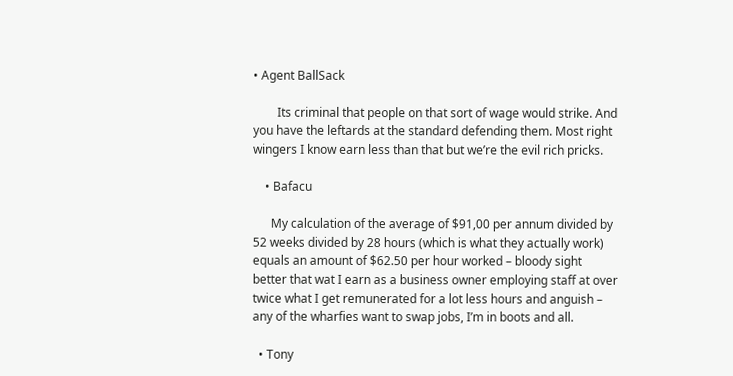• Agent BallSack

        Its criminal that people on that sort of wage would strike. And you have the leftards at the standard defending them. Most right wingers I know earn less than that but we’re the evil rich pricks.

    • Bafacu

      My calculation of the average of $91,00 per annum divided by 52 weeks divided by 28 hours (which is what they actually work) equals an amount of $62.50 per hour worked – bloody sight better that wat I earn as a business owner employing staff at over twice what I get remunerated for a lot less hours and anguish – any of the wharfies want to swap jobs, I’m in boots and all.

  • Tony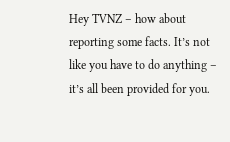Hey TVNZ – how about reporting some facts. It’s not like you have to do anything – it’s all been provided for you.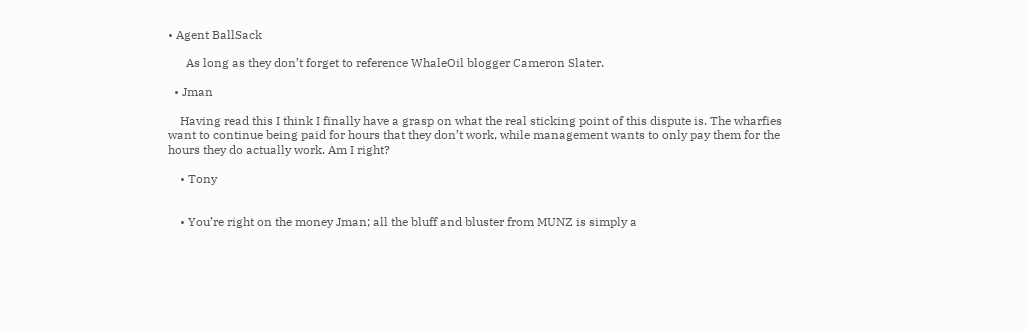• Agent BallSack

      As long as they don’t forget to reference WhaleOil blogger Cameron Slater.

  • Jman

    Having read this I think I finally have a grasp on what the real sticking point of this dispute is. The wharfies want to continue being paid for hours that they don’t work, while management wants to only pay them for the hours they do actually work. Am I right?

    • Tony


    • You’re right on the money Jman; all the bluff and bluster from MUNZ is simply a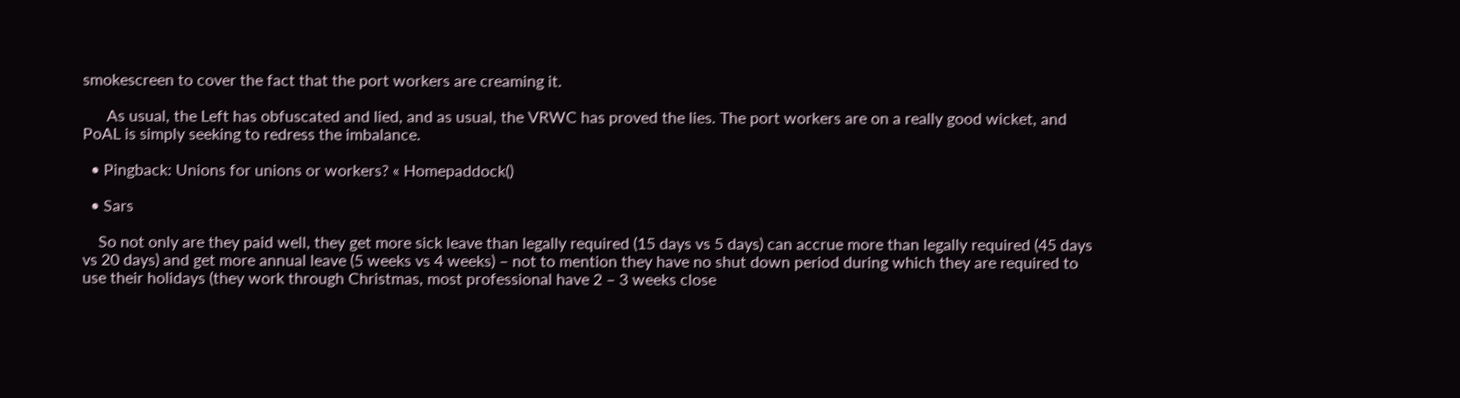smokescreen to cover the fact that the port workers are creaming it.

      As usual, the Left has obfuscated and lied, and as usual, the VRWC has proved the lies. The port workers are on a really good wicket, and PoAL is simply seeking to redress the imbalance.

  • Pingback: Unions for unions or workers? « Homepaddock()

  • Sars

    So not only are they paid well, they get more sick leave than legally required (15 days vs 5 days) can accrue more than legally required (45 days vs 20 days) and get more annual leave (5 weeks vs 4 weeks) – not to mention they have no shut down period during which they are required to use their holidays (they work through Christmas, most professional have 2 – 3 weeks close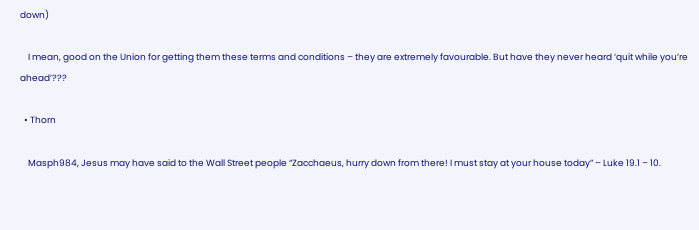down)

    I mean, good on the Union for getting them these terms and conditions – they are extremely favourable. But have they never heard ‘quit while you’re ahead’???

  • Thorn

    Masph984, Jesus may have said to the Wall Street people “Zacchaeus, hurry down from there! I must stay at your house today” – Luke 19.1 – 10.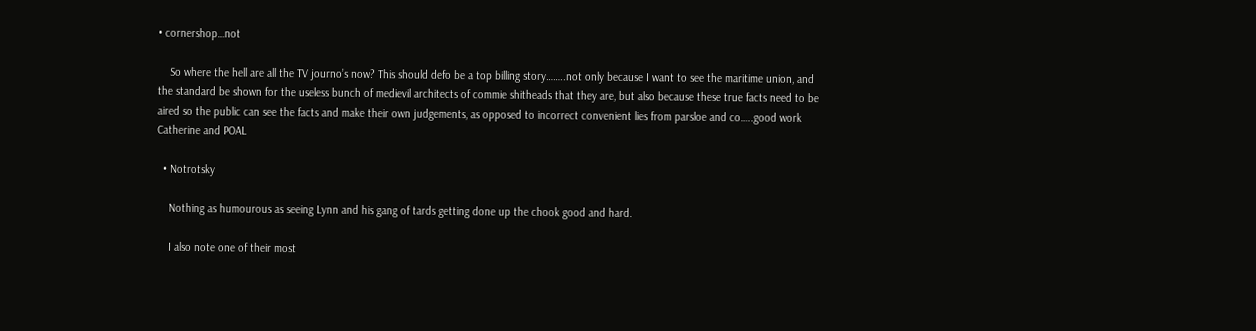• cornershop…not

    So where the hell are all the TV journo’s now? This should defo be a top billing story……..not only because I want to see the maritime union, and the standard be shown for the useless bunch of medievil architects of commie shitheads that they are, but also because these true facts need to be aired so the public can see the facts and make their own judgements, as opposed to incorrect convenient lies from parsloe and co…..good work Catherine and POAL

  • Notrotsky

    Nothing as humourous as seeing Lynn and his gang of tards getting done up the chook good and hard.

    I also note one of their most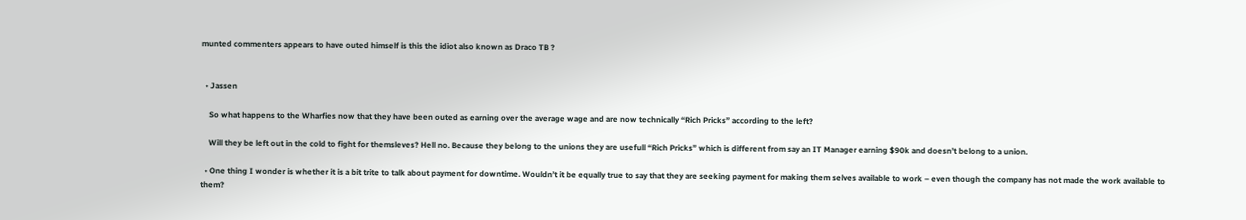munted commenters appears to have outed himself is this the idiot also known as Draco TB ?


  • Jassen

    So what happens to the Wharfies now that they have been outed as earning over the average wage and are now technically “Rich Pricks” according to the left?

    Will they be left out in the cold to fight for themsleves? Hell no. Because they belong to the unions they are usefull “Rich Pricks” which is different from say an IT Manager earning $90k and doesn’t belong to a union.

  • One thing I wonder is whether it is a bit trite to talk about payment for downtime. Wouldn’t it be equally true to say that they are seeking payment for making them selves available to work – even though the company has not made the work available to them?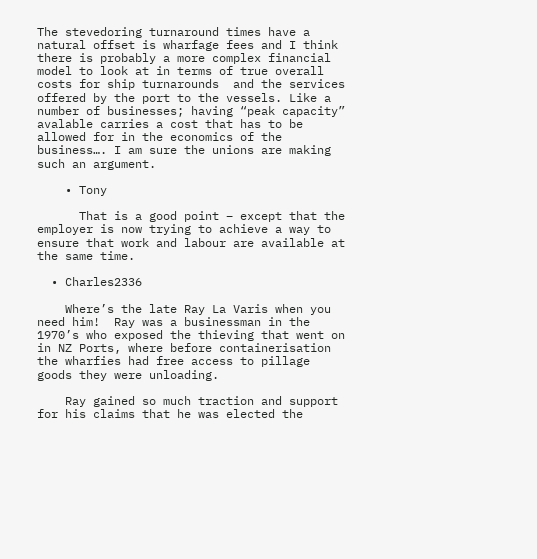The stevedoring turnaround times have a natural offset is wharfage fees and I think there is probably a more complex financial model to look at in terms of true overall costs for ship turnarounds  and the services offered by the port to the vessels. Like a number of businesses; having “peak capacity” avalable carries a cost that has to be allowed for in the economics of the business…. I am sure the unions are making such an argument.

    • Tony

      That is a good point – except that the employer is now trying to achieve a way to ensure that work and labour are available at the same time.

  • Charles2336

    Where’s the late Ray La Varis when you need him!  Ray was a businessman in the 1970’s who exposed the thieving that went on in NZ Ports, where before containerisation the wharfies had free access to pillage goods they were unloading.

    Ray gained so much traction and support for his claims that he was elected the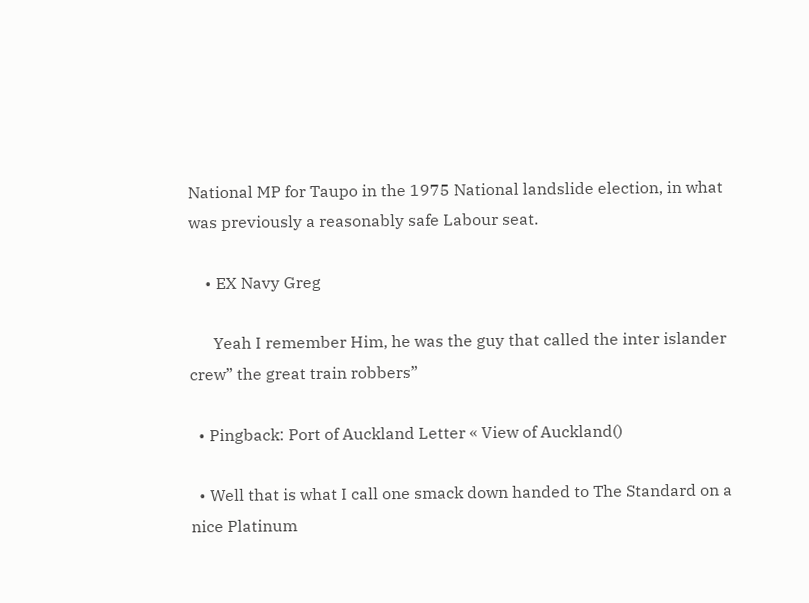National MP for Taupo in the 1975 National landslide election, in what was previously a reasonably safe Labour seat.

    • EX Navy Greg

      Yeah I remember Him, he was the guy that called the inter islander crew” the great train robbers”

  • Pingback: Port of Auckland Letter « View of Auckland()

  • Well that is what I call one smack down handed to The Standard on a nice Platinum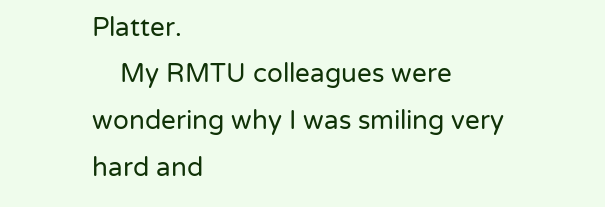Platter.
    My RMTU colleagues were wondering why I was smiling very hard and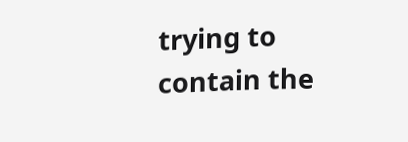trying to contain the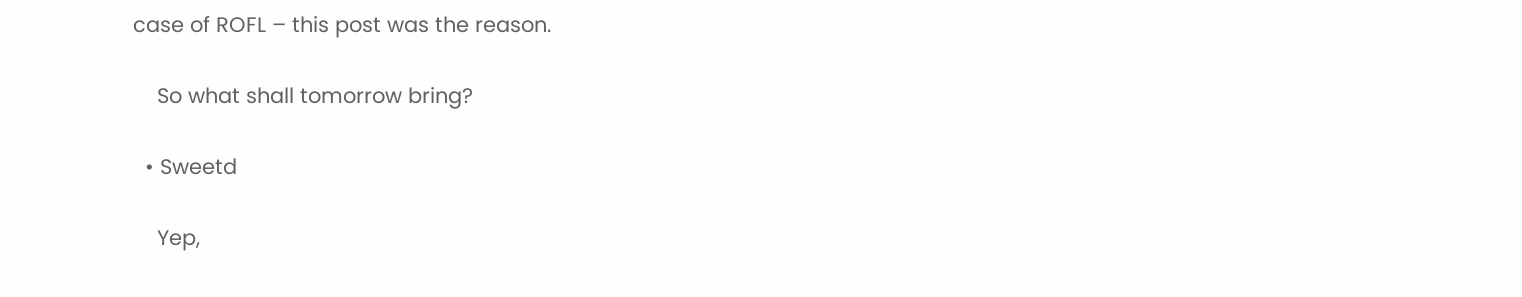case of ROFL – this post was the reason.

    So what shall tomorrow bring?

  • Sweetd

    Yep,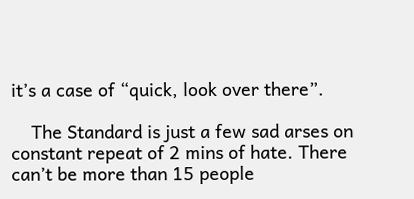it’s a case of “quick, look over there”.

    The Standard is just a few sad arses on constant repeat of 2 mins of hate. There can’t be more than 15 people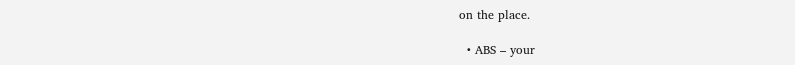on the place.

  • ABS – your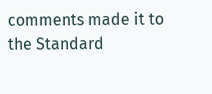comments made it to the Standard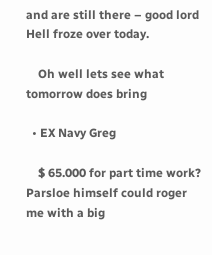and are still there – good lord Hell froze over today.

    Oh well lets see what tomorrow does bring

  • EX Navy Greg

    $ 65.000 for part time work? Parsloe himself could roger me with a big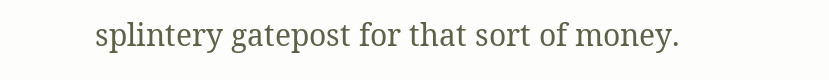splintery gatepost for that sort of money.